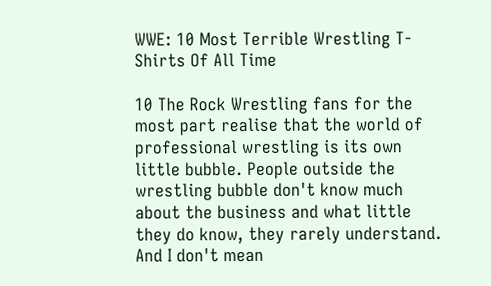WWE: 10 Most Terrible Wrestling T-Shirts Of All Time

10 The Rock Wrestling fans for the most part realise that the world of professional wrestling is its own little bubble. People outside the wrestling bubble don't know much about the business and what little they do know, they rarely understand. And I don't mean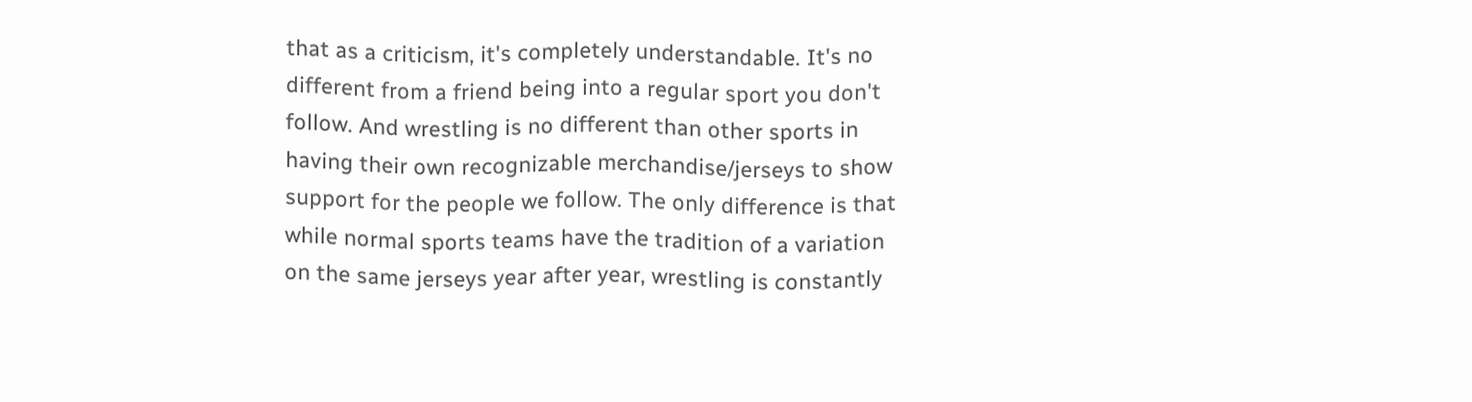that as a criticism, it's completely understandable. It's no different from a friend being into a regular sport you don't follow. And wrestling is no different than other sports in having their own recognizable merchandise/jerseys to show support for the people we follow. The only difference is that while normal sports teams have the tradition of a variation on the same jerseys year after year, wrestling is constantly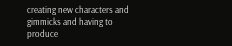creating new characters and gimmicks and having to produce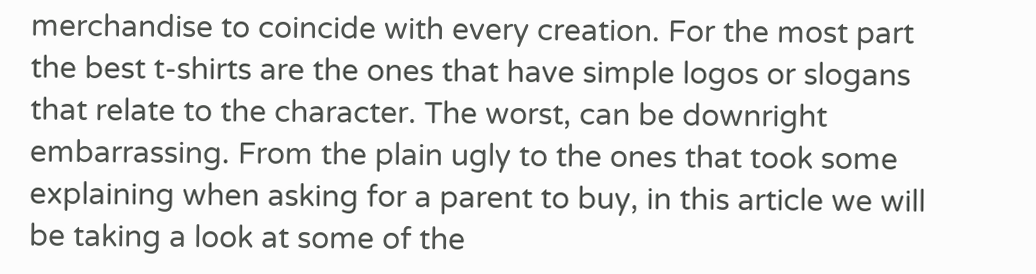merchandise to coincide with every creation. For the most part the best t-shirts are the ones that have simple logos or slogans that relate to the character. The worst, can be downright embarrassing. From the plain ugly to the ones that took some explaining when asking for a parent to buy, in this article we will be taking a look at some of the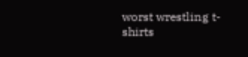worst wrestling t-shirts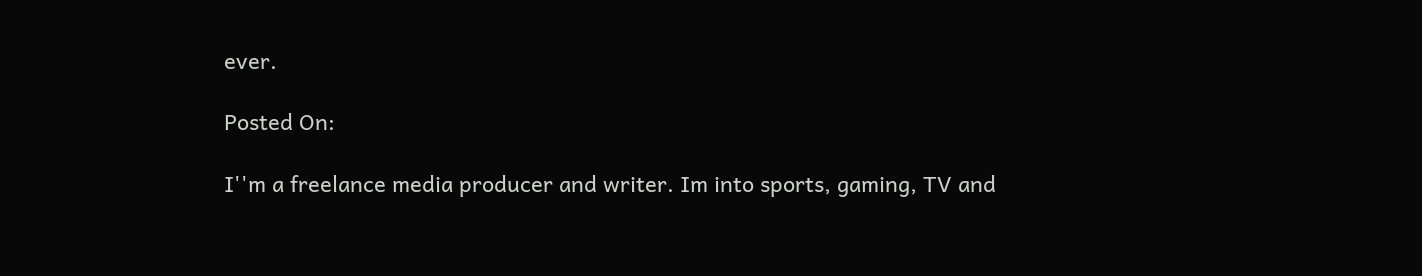ever.

Posted On:

I''m a freelance media producer and writer. Im into sports, gaming, TV and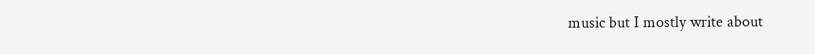music but I mostly write about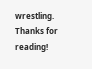wrestling. Thanks for reading!